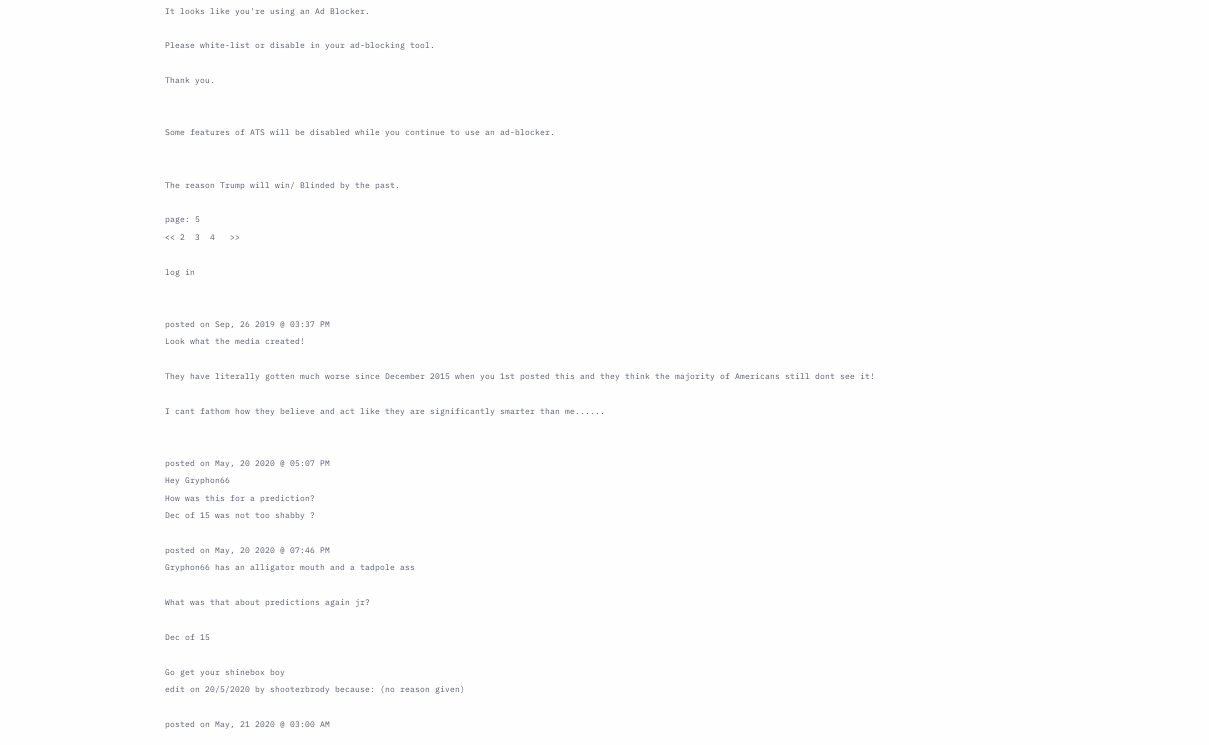It looks like you're using an Ad Blocker.

Please white-list or disable in your ad-blocking tool.

Thank you.


Some features of ATS will be disabled while you continue to use an ad-blocker.


The reason Trump will win/ Blinded by the past.

page: 5
<< 2  3  4   >>

log in


posted on Sep, 26 2019 @ 03:37 PM
Look what the media created!

They have literally gotten much worse since December 2015 when you 1st posted this and they think the majority of Americans still dont see it!

I cant fathom how they believe and act like they are significantly smarter than me......


posted on May, 20 2020 @ 05:07 PM
Hey Gryphon66
How was this for a prediction?
Dec of 15 was not too shabby ?

posted on May, 20 2020 @ 07:46 PM
Gryphon66 has an alligator mouth and a tadpole ass

What was that about predictions again jr?

Dec of 15

Go get your shinebox boy
edit on 20/5/2020 by shooterbrody because: (no reason given)

posted on May, 21 2020 @ 03:00 AM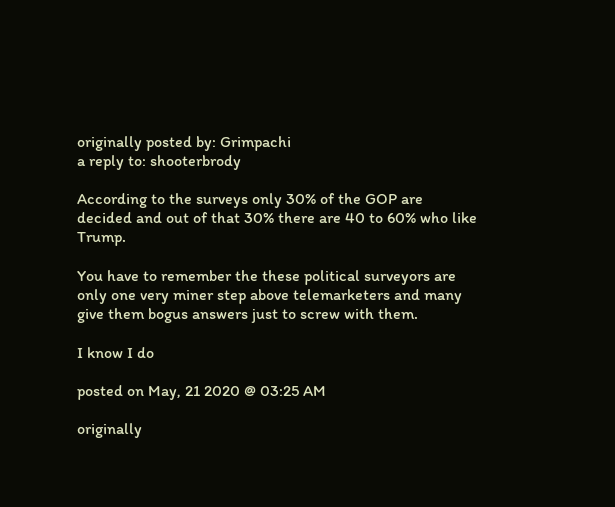originally posted by: Grimpachi
a reply to: shooterbrody

According to the surveys only 30% of the GOP are decided and out of that 30% there are 40 to 60% who like Trump.

You have to remember the these political surveyors are only one very miner step above telemarketers and many give them bogus answers just to screw with them.

I know I do

posted on May, 21 2020 @ 03:25 AM

originally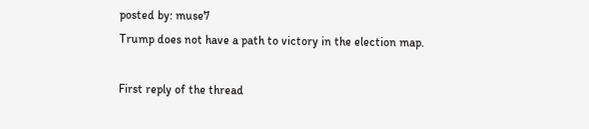posted by: muse7
Trump does not have a path to victory in the election map.

First reply of the thread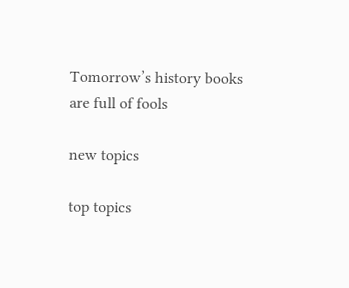Tomorrow’s history books are full of fools

new topics

top topics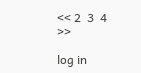<< 2  3  4   >>

log in